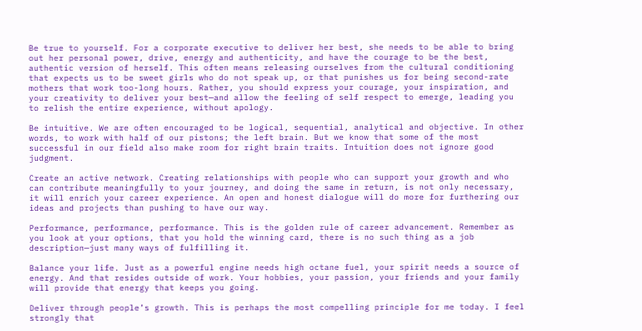Be true to yourself. For a corporate executive to deliver her best, she needs to be able to bring out her personal power, drive, energy and authenticity, and have the courage to be the best, authentic version of herself. This often means releasing ourselves from the cultural conditioning that expects us to be sweet girls who do not speak up, or that punishes us for being second-rate mothers that work too-long hours. Rather, you should express your courage, your inspiration, and your creativity to deliver your best—and allow the feeling of self respect to emerge, leading you to relish the entire experience, without apology.

Be intuitive. We are often encouraged to be logical, sequential, analytical and objective. In other words, to work with half of our pistons; the left brain. But we know that some of the most successful in our field also make room for right brain traits. Intuition does not ignore good judgment.

Create an active network. Creating relationships with people who can support your growth and who can contribute meaningfully to your journey, and doing the same in return, is not only necessary, it will enrich your career experience. An open and honest dialogue will do more for furthering our ideas and projects than pushing to have our way.

Performance, performance, performance. This is the golden rule of career advancement. Remember as you look at your options, that you hold the winning card, there is no such thing as a job description—just many ways of fulfilling it.

Balance your life. Just as a powerful engine needs high octane fuel, your spirit needs a source of energy. And that resides outside of work. Your hobbies, your passion, your friends and your family will provide that energy that keeps you going.

Deliver through people’s growth. This is perhaps the most compelling principle for me today. I feel strongly that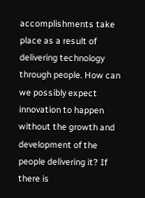accomplishments take place as a result of delivering technology through people. How can we possibly expect innovation to happen without the growth and development of the people delivering it? If there is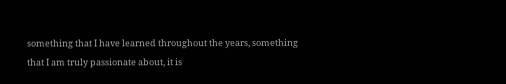something that I have learned throughout the years, something that I am truly passionate about, it is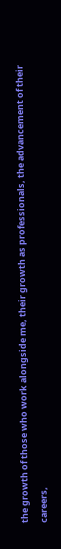the growth of those who work alongside me, their growth as professionals, the advancement of their careers,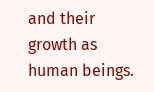and their growth as human beings.